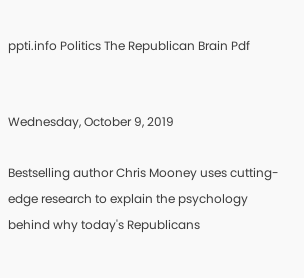ppti.info Politics The Republican Brain Pdf


Wednesday, October 9, 2019

Bestselling author Chris Mooney uses cutting-edge research to explain the psychology behind why today's Republicans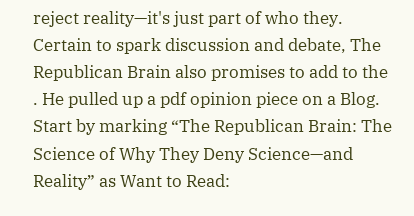reject reality—it's just part of who they. Certain to spark discussion and debate, The Republican Brain also promises to add to the . He pulled up a pdf opinion piece on a Blog. Start by marking “The Republican Brain: The Science of Why They Deny Science—and Reality” as Want to Read: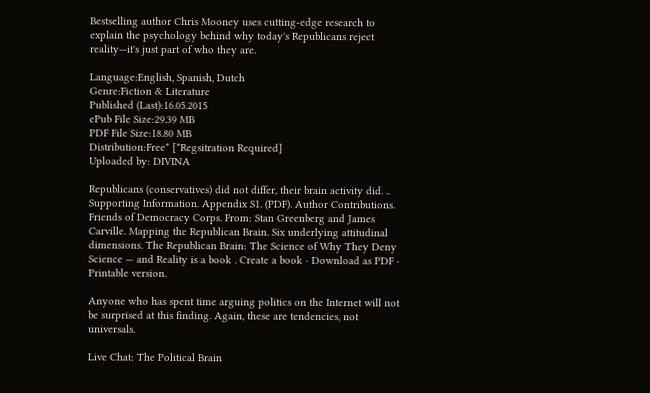Bestselling author Chris Mooney uses cutting-edge research to explain the psychology behind why today's Republicans reject reality—it's just part of who they are.

Language:English, Spanish, Dutch
Genre:Fiction & Literature
Published (Last):16.05.2015
ePub File Size:29.39 MB
PDF File Size:18.80 MB
Distribution:Free* [*Regsitration Required]
Uploaded by: DIVINA

Republicans (conservatives) did not differ, their brain activity did. .. Supporting Information. Appendix S1. (PDF). Author Contributions. Friends of Democracy Corps. From: Stan Greenberg and James Carville. Mapping the Republican Brain. Six underlying attitudinal dimensions. The Republican Brain: The Science of Why They Deny Science — and Reality is a book . Create a book · Download as PDF · Printable version.

Anyone who has spent time arguing politics on the Internet will not be surprised at this finding. Again, these are tendencies, not universals.

Live Chat: The Political Brain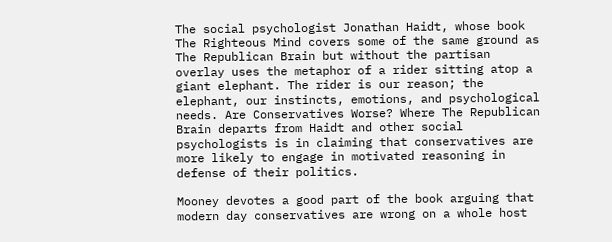The social psychologist Jonathan Haidt, whose book The Righteous Mind covers some of the same ground as The Republican Brain but without the partisan overlay uses the metaphor of a rider sitting atop a giant elephant. The rider is our reason; the elephant, our instincts, emotions, and psychological needs. Are Conservatives Worse? Where The Republican Brain departs from Haidt and other social psychologists is in claiming that conservatives are more likely to engage in motivated reasoning in defense of their politics.

Mooney devotes a good part of the book arguing that modern day conservatives are wrong on a whole host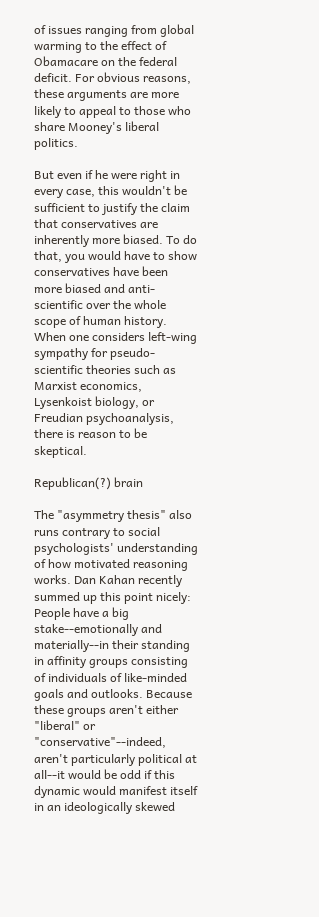of issues ranging from global warming to the effect of Obamacare on the federal deficit. For obvious reasons, these arguments are more likely to appeal to those who share Mooney's liberal politics.

But even if he were right in every case, this wouldn't be sufficient to justify the claim that conservatives are inherently more biased. To do that, you would have to show conservatives have been more biased and anti-scientific over the whole scope of human history. When one considers left-wing sympathy for pseudo-scientific theories such as Marxist economics, Lysenkoist biology, or Freudian psychoanalysis, there is reason to be skeptical.

Republican(?) brain

The "asymmetry thesis" also runs contrary to social psychologists' understanding of how motivated reasoning works. Dan Kahan recently summed up this point nicely: People have a big stake--emotionally and materially--in their standing in affinity groups consisting of individuals of like-minded goals and outlooks. Because these groups aren't either "liberal" or "conservative"--indeed, aren't particularly political at all--it would be odd if this dynamic would manifest itself in an ideologically skewed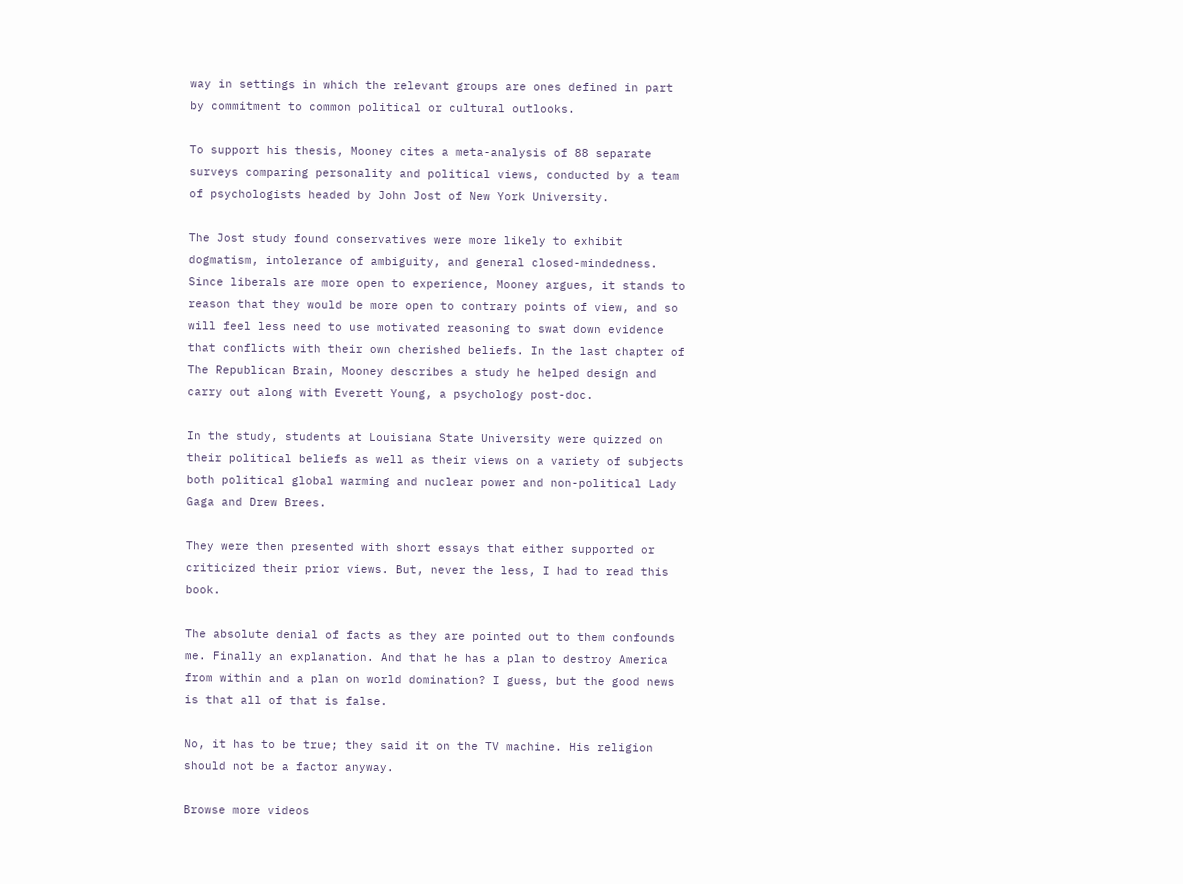way in settings in which the relevant groups are ones defined in part by commitment to common political or cultural outlooks.

To support his thesis, Mooney cites a meta-analysis of 88 separate surveys comparing personality and political views, conducted by a team of psychologists headed by John Jost of New York University.

The Jost study found conservatives were more likely to exhibit dogmatism, intolerance of ambiguity, and general closed-mindedness. Since liberals are more open to experience, Mooney argues, it stands to reason that they would be more open to contrary points of view, and so will feel less need to use motivated reasoning to swat down evidence that conflicts with their own cherished beliefs. In the last chapter of The Republican Brain, Mooney describes a study he helped design and carry out along with Everett Young, a psychology post-doc.

In the study, students at Louisiana State University were quizzed on their political beliefs as well as their views on a variety of subjects both political global warming and nuclear power and non-political Lady Gaga and Drew Brees.

They were then presented with short essays that either supported or criticized their prior views. But, never the less, I had to read this book.

The absolute denial of facts as they are pointed out to them confounds me. Finally an explanation. And that he has a plan to destroy America from within and a plan on world domination? I guess, but the good news is that all of that is false.

No, it has to be true; they said it on the TV machine. His religion should not be a factor anyway.

Browse more videos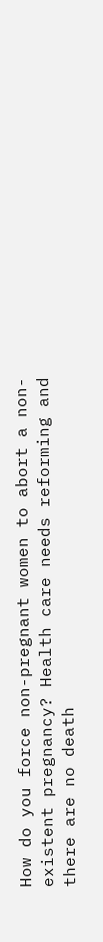How do you force non-pregnant women to abort a non-existent pregnancy? Health care needs reforming and there are no death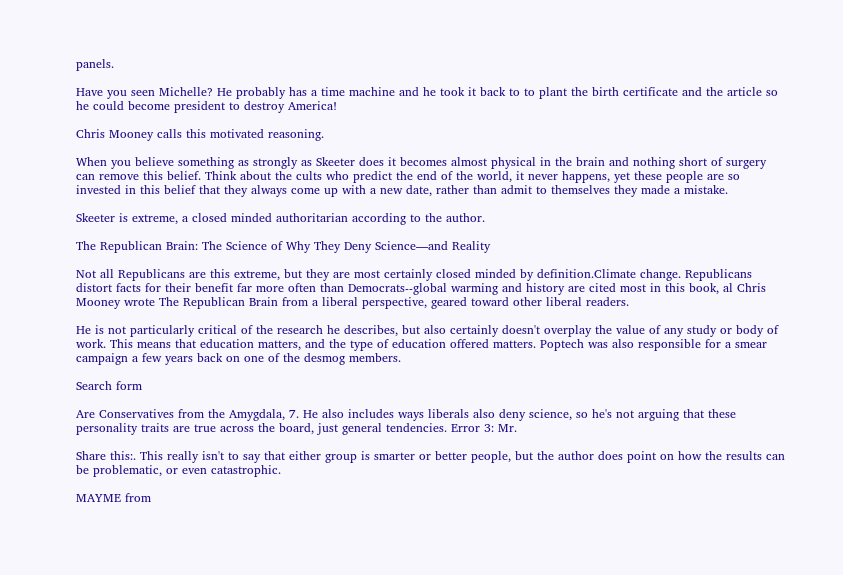panels.

Have you seen Michelle? He probably has a time machine and he took it back to to plant the birth certificate and the article so he could become president to destroy America!

Chris Mooney calls this motivated reasoning.

When you believe something as strongly as Skeeter does it becomes almost physical in the brain and nothing short of surgery can remove this belief. Think about the cults who predict the end of the world, it never happens, yet these people are so invested in this belief that they always come up with a new date, rather than admit to themselves they made a mistake.

Skeeter is extreme, a closed minded authoritarian according to the author.

The Republican Brain: The Science of Why They Deny Science—and Reality

Not all Republicans are this extreme, but they are most certainly closed minded by definition.Climate change. Republicans distort facts for their benefit far more often than Democrats--global warming and history are cited most in this book, al Chris Mooney wrote The Republican Brain from a liberal perspective, geared toward other liberal readers.

He is not particularly critical of the research he describes, but also certainly doesn't overplay the value of any study or body of work. This means that education matters, and the type of education offered matters. Poptech was also responsible for a smear campaign a few years back on one of the desmog members.

Search form

Are Conservatives from the Amygdala, 7. He also includes ways liberals also deny science, so he's not arguing that these personality traits are true across the board, just general tendencies. Error 3: Mr.

Share this:. This really isn't to say that either group is smarter or better people, but the author does point on how the results can be problematic, or even catastrophic.

MAYME from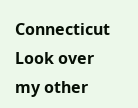Connecticut
Look over my other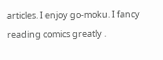articles. I enjoy go-moku. I fancy reading comics greatly .